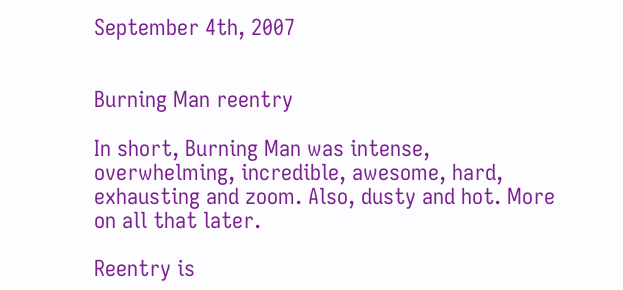September 4th, 2007


Burning Man reentry

In short, Burning Man was intense, overwhelming, incredible, awesome, hard, exhausting and zoom. Also, dusty and hot. More on all that later.

Reentry is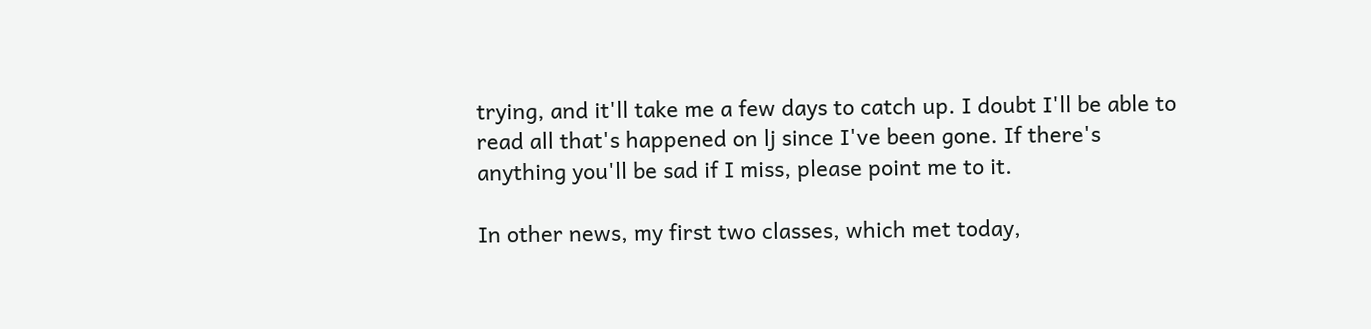trying, and it'll take me a few days to catch up. I doubt I'll be able to read all that's happened on lj since I've been gone. If there's anything you'll be sad if I miss, please point me to it.

In other news, my first two classes, which met today,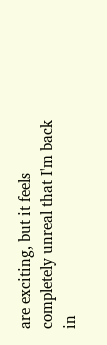are exciting, but it feels completely unreal that I'm back in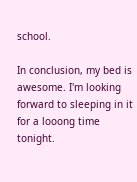school.

In conclusion, my bed is awesome. I'm looking forward to sleeping in it for a looong time tonight.